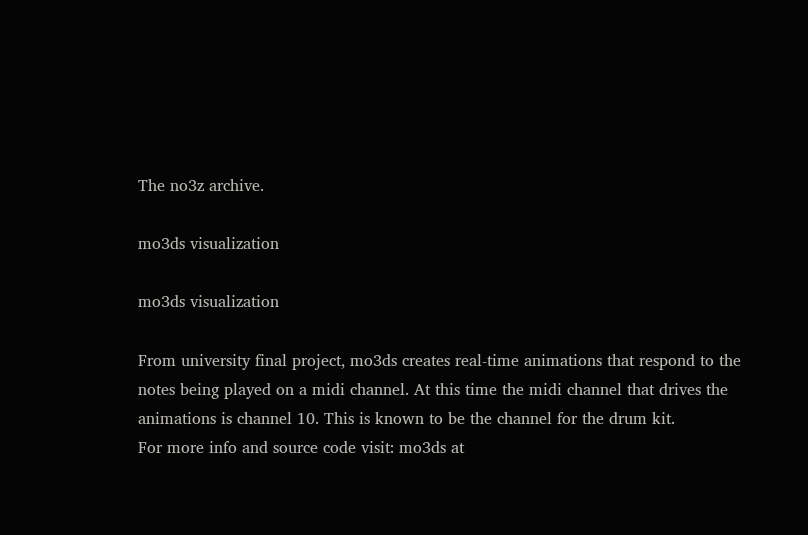The no3z archive.

mo3ds visualization

mo3ds visualization

From university final project, mo3ds creates real-time animations that respond to the notes being played on a midi channel. At this time the midi channel that drives the animations is channel 10. This is known to be the channel for the drum kit.
For more info and source code visit: mo3ds at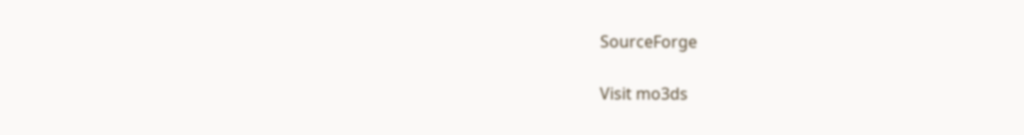SourceForge

Visit mo3ds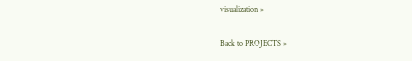visualization »

Back to PROJECTS »